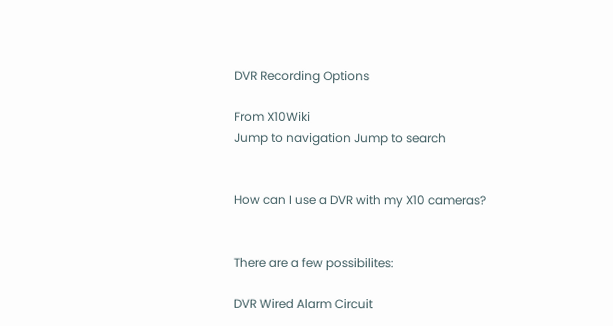DVR Recording Options

From X10Wiki
Jump to navigation Jump to search


How can I use a DVR with my X10 cameras?


There are a few possibilites:

DVR Wired Alarm Circuit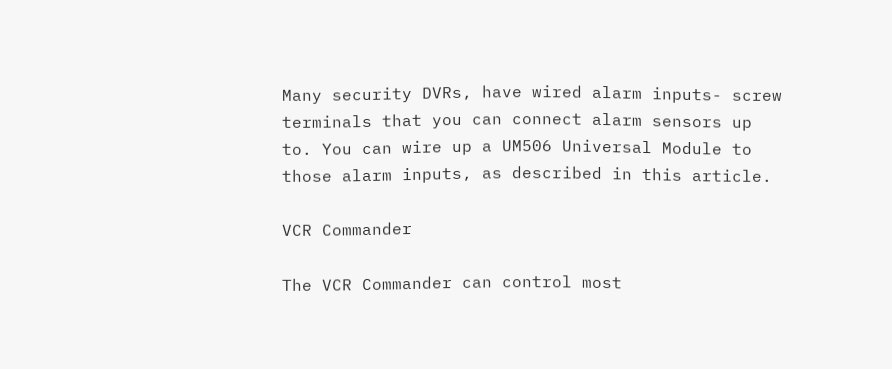Many security DVRs, have wired alarm inputs- screw terminals that you can connect alarm sensors up to. You can wire up a UM506 Universal Module to those alarm inputs, as described in this article.

VCR Commander

The VCR Commander can control most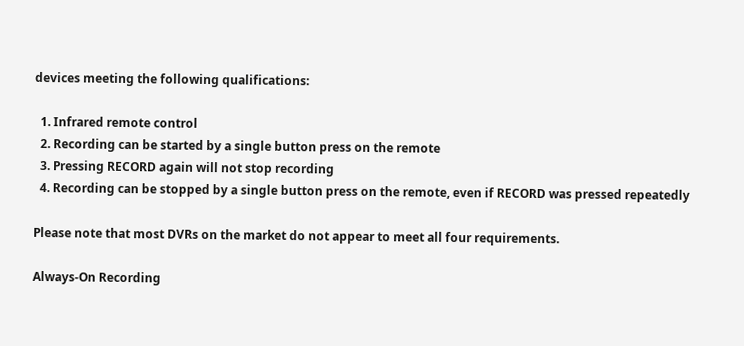devices meeting the following qualifications:

  1. Infrared remote control
  2. Recording can be started by a single button press on the remote
  3. Pressing RECORD again will not stop recording
  4. Recording can be stopped by a single button press on the remote, even if RECORD was pressed repeatedly

Please note that most DVRs on the market do not appear to meet all four requirements.

Always-On Recording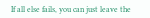If all else fails, you can just leave the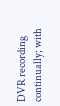DVR recording continually; with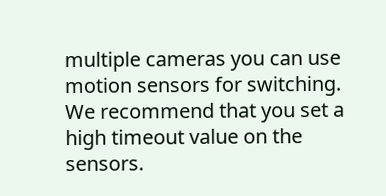multiple cameras you can use motion sensors for switching. We recommend that you set a high timeout value on the sensors.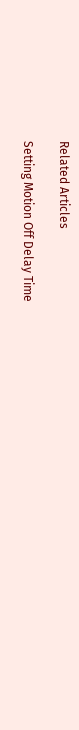Related Articles

Setting Motion Off Delay Time